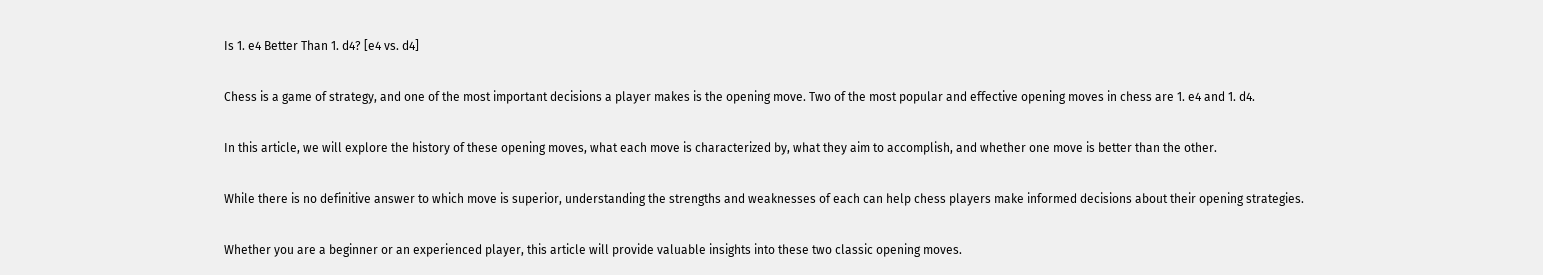Is 1. e4 Better Than 1. d4? [e4 vs. d4]

Chess is a game of strategy, and one of the most important decisions a player makes is the opening move. Two of the most popular and effective opening moves in chess are 1. e4 and 1. d4.

In this article, we will explore the history of these opening moves, what each move is characterized by, what they aim to accomplish, and whether one move is better than the other.

While there is no definitive answer to which move is superior, understanding the strengths and weaknesses of each can help chess players make informed decisions about their opening strategies.

Whether you are a beginner or an experienced player, this article will provide valuable insights into these two classic opening moves.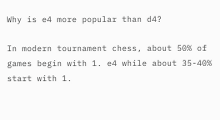Why is e4 more popular than d4?

In modern tournament chess, about 50% of games begin with 1. e4 while about 35-40% start with 1.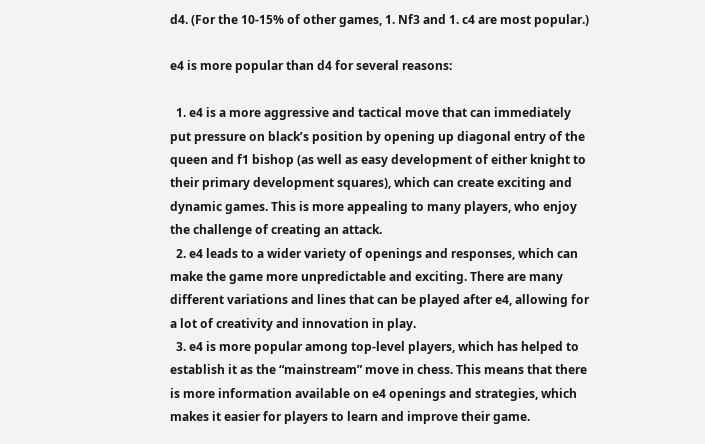d4. (For the 10-15% of other games, 1. Nf3 and 1. c4 are most popular.)

e4 is more popular than d4 for several reasons:

  1. e4 is a more aggressive and tactical move that can immediately put pressure on black’s position by opening up diagonal entry of the queen and f1 bishop (as well as easy development of either knight to their primary development squares), which can create exciting and dynamic games. This is more appealing to many players, who enjoy the challenge of creating an attack.
  2. e4 leads to a wider variety of openings and responses, which can make the game more unpredictable and exciting. There are many different variations and lines that can be played after e4, allowing for a lot of creativity and innovation in play.
  3. e4 is more popular among top-level players, which has helped to establish it as the “mainstream” move in chess. This means that there is more information available on e4 openings and strategies, which makes it easier for players to learn and improve their game.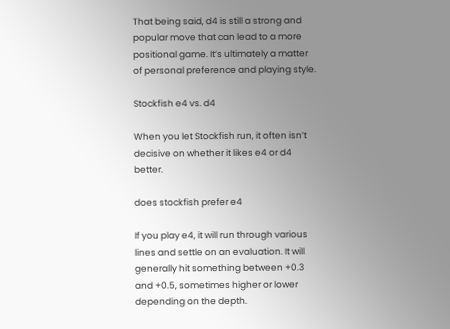That being said, d4 is still a strong and popular move that can lead to a more positional game. It’s ultimately a matter of personal preference and playing style.

Stockfish e4 vs. d4

When you let Stockfish run, it often isn’t decisive on whether it likes e4 or d4 better.

does stockfish prefer e4

If you play e4, it will run through various lines and settle on an evaluation. It will generally hit something between +0.3 and +0.5, sometimes higher or lower depending on the depth.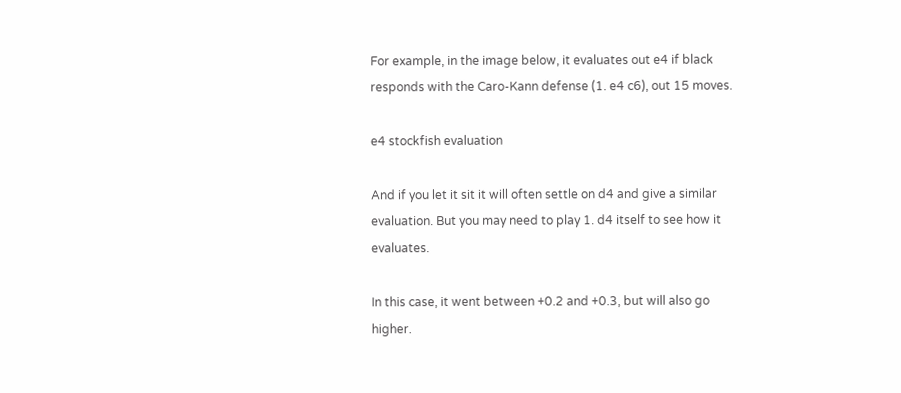For example, in the image below, it evaluates out e4 if black responds with the Caro-Kann defense (1. e4 c6), out 15 moves.

e4 stockfish evaluation

And if you let it sit it will often settle on d4 and give a similar evaluation. But you may need to play 1. d4 itself to see how it evaluates.

In this case, it went between +0.2 and +0.3, but will also go higher.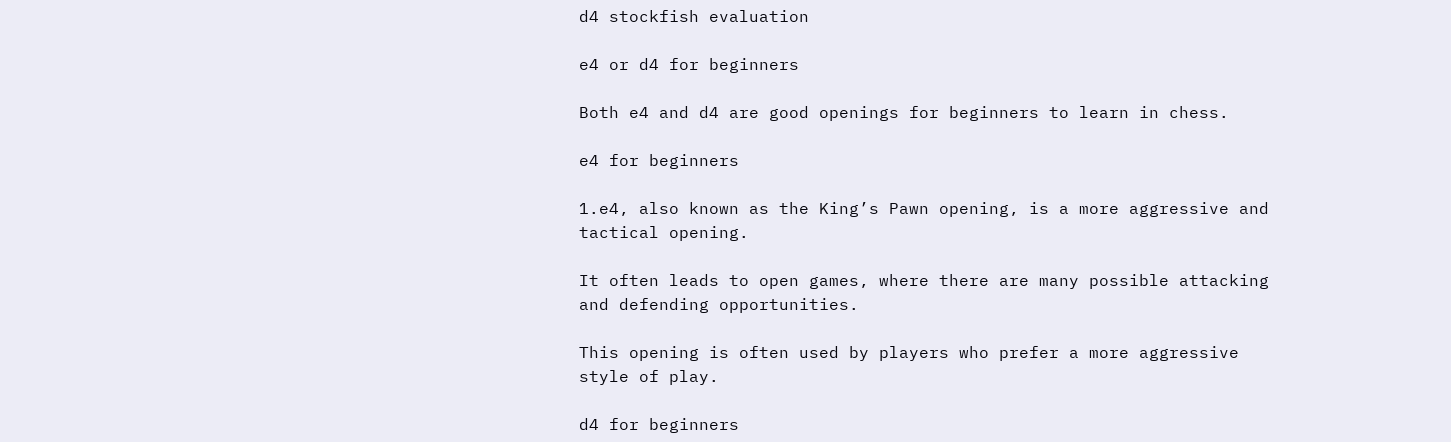d4 stockfish evaluation

e4 or d4 for beginners

Both e4 and d4 are good openings for beginners to learn in chess.

e4 for beginners

1.e4, also known as the King’s Pawn opening, is a more aggressive and tactical opening.

It often leads to open games, where there are many possible attacking and defending opportunities.

This opening is often used by players who prefer a more aggressive style of play.

d4 for beginners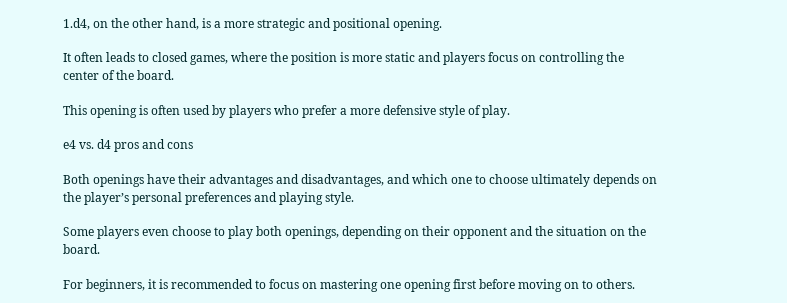1.d4, on the other hand, is a more strategic and positional opening.

It often leads to closed games, where the position is more static and players focus on controlling the center of the board.

This opening is often used by players who prefer a more defensive style of play.

e4 vs. d4 pros and cons

Both openings have their advantages and disadvantages, and which one to choose ultimately depends on the player’s personal preferences and playing style.

Some players even choose to play both openings, depending on their opponent and the situation on the board.

For beginners, it is recommended to focus on mastering one opening first before moving on to others.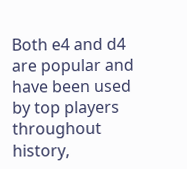Both e4 and d4 are popular and have been used by top players throughout history,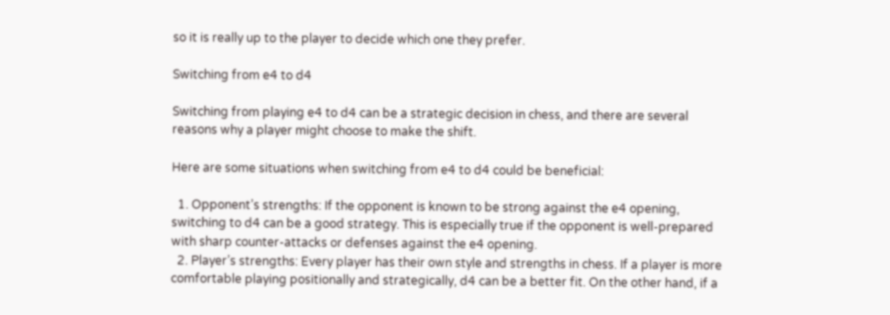so it is really up to the player to decide which one they prefer.

Switching from e4 to d4

Switching from playing e4 to d4 can be a strategic decision in chess, and there are several reasons why a player might choose to make the shift.

Here are some situations when switching from e4 to d4 could be beneficial:

  1. Opponent’s strengths: If the opponent is known to be strong against the e4 opening, switching to d4 can be a good strategy. This is especially true if the opponent is well-prepared with sharp counter-attacks or defenses against the e4 opening.
  2. Player’s strengths: Every player has their own style and strengths in chess. If a player is more comfortable playing positionally and strategically, d4 can be a better fit. On the other hand, if a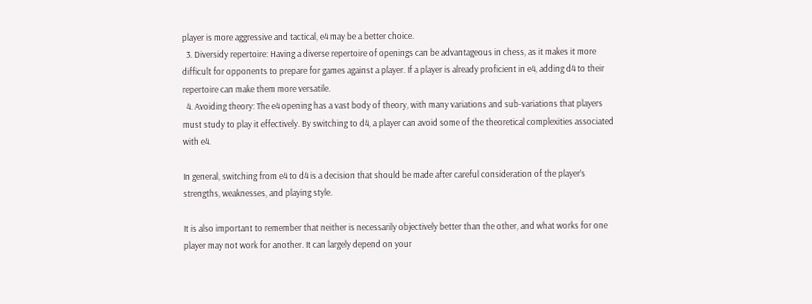player is more aggressive and tactical, e4 may be a better choice.
  3. Diversidy repertoire: Having a diverse repertoire of openings can be advantageous in chess, as it makes it more difficult for opponents to prepare for games against a player. If a player is already proficient in e4, adding d4 to their repertoire can make them more versatile.
  4. Avoiding theory: The e4 opening has a vast body of theory, with many variations and sub-variations that players must study to play it effectively. By switching to d4, a player can avoid some of the theoretical complexities associated with e4.

In general, switching from e4 to d4 is a decision that should be made after careful consideration of the player’s strengths, weaknesses, and playing style.

It is also important to remember that neither is necessarily objectively better than the other, and what works for one player may not work for another. It can largely depend on your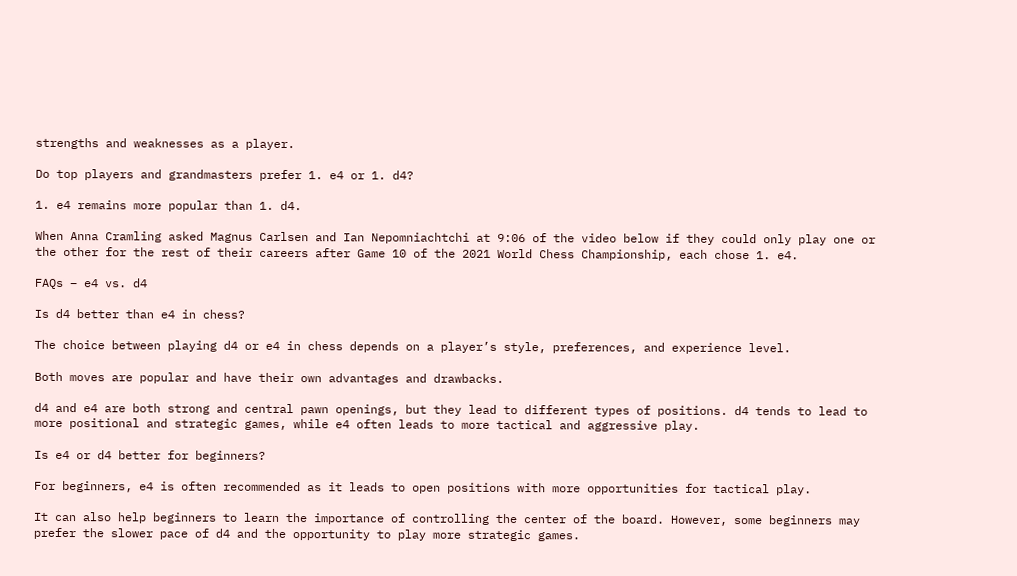strengths and weaknesses as a player.

Do top players and grandmasters prefer 1. e4 or 1. d4?

1. e4 remains more popular than 1. d4.

When Anna Cramling asked Magnus Carlsen and Ian Nepomniachtchi at 9:06 of the video below if they could only play one or the other for the rest of their careers after Game 10 of the 2021 World Chess Championship, each chose 1. e4.

FAQs – e4 vs. d4

Is d4 better than e4 in chess?

The choice between playing d4 or e4 in chess depends on a player’s style, preferences, and experience level.

Both moves are popular and have their own advantages and drawbacks.

d4 and e4 are both strong and central pawn openings, but they lead to different types of positions. d4 tends to lead to more positional and strategic games, while e4 often leads to more tactical and aggressive play.

Is e4 or d4 better for beginners?

For beginners, e4 is often recommended as it leads to open positions with more opportunities for tactical play.

It can also help beginners to learn the importance of controlling the center of the board. However, some beginners may prefer the slower pace of d4 and the opportunity to play more strategic games.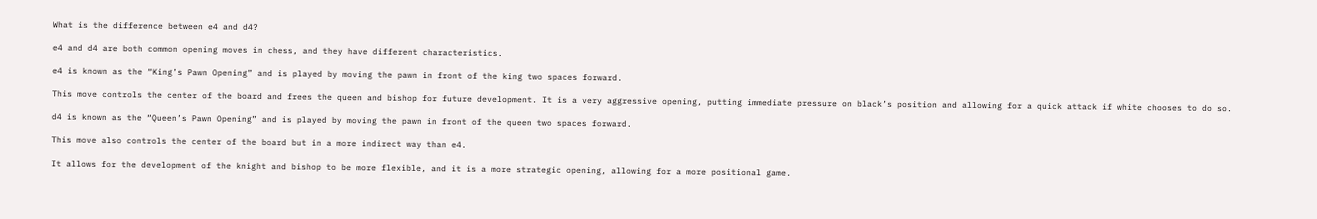What is the difference between e4 and d4?

e4 and d4 are both common opening moves in chess, and they have different characteristics.

e4 is known as the “King’s Pawn Opening” and is played by moving the pawn in front of the king two spaces forward.

This move controls the center of the board and frees the queen and bishop for future development. It is a very aggressive opening, putting immediate pressure on black’s position and allowing for a quick attack if white chooses to do so.

d4 is known as the “Queen’s Pawn Opening” and is played by moving the pawn in front of the queen two spaces forward.

This move also controls the center of the board but in a more indirect way than e4.

It allows for the development of the knight and bishop to be more flexible, and it is a more strategic opening, allowing for a more positional game.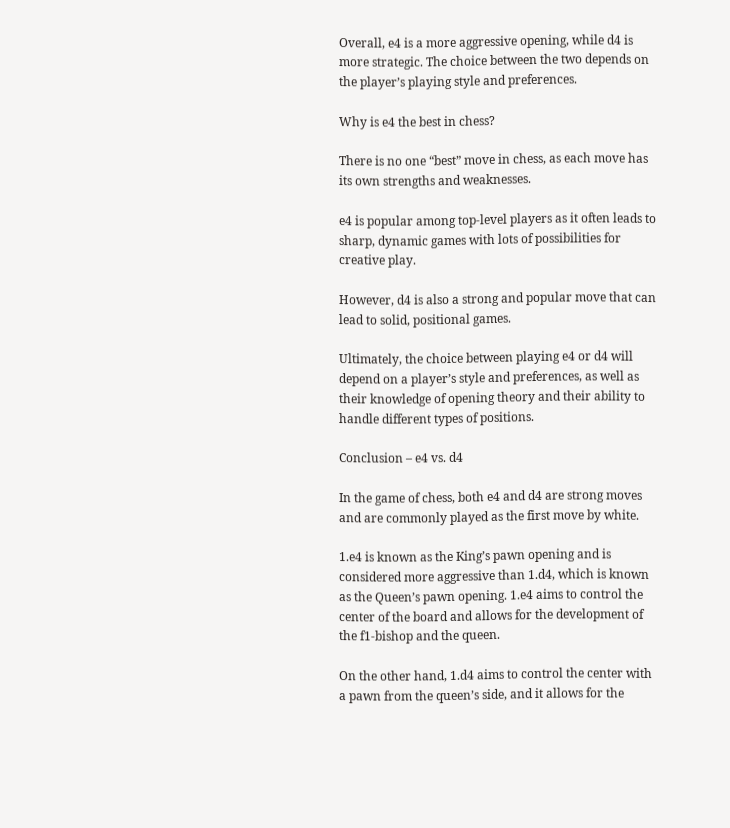Overall, e4 is a more aggressive opening, while d4 is more strategic. The choice between the two depends on the player’s playing style and preferences.

Why is e4 the best in chess?

There is no one “best” move in chess, as each move has its own strengths and weaknesses.

e4 is popular among top-level players as it often leads to sharp, dynamic games with lots of possibilities for creative play.

However, d4 is also a strong and popular move that can lead to solid, positional games.

Ultimately, the choice between playing e4 or d4 will depend on a player’s style and preferences, as well as their knowledge of opening theory and their ability to handle different types of positions.

Conclusion – e4 vs. d4

In the game of chess, both e4 and d4 are strong moves and are commonly played as the first move by white.

1.e4 is known as the King’s pawn opening and is considered more aggressive than 1.d4, which is known as the Queen’s pawn opening. 1.e4 aims to control the center of the board and allows for the development of the f1-bishop and the queen.

On the other hand, 1.d4 aims to control the center with a pawn from the queen’s side, and it allows for the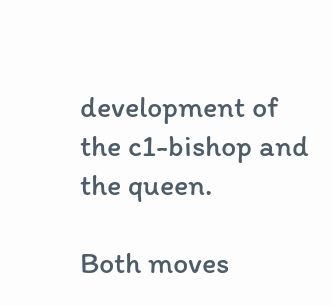development of the c1-bishop and the queen.

Both moves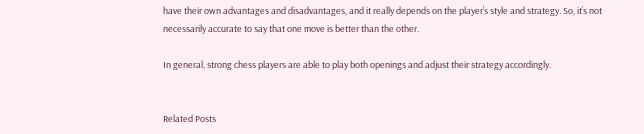have their own advantages and disadvantages, and it really depends on the player’s style and strategy. So, it’s not necessarily accurate to say that one move is better than the other.

In general, strong chess players are able to play both openings and adjust their strategy accordingly.


Related Posts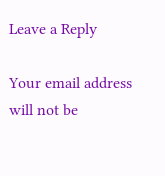Leave a Reply

Your email address will not be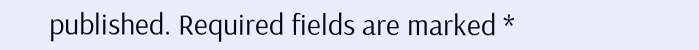published. Required fields are marked *